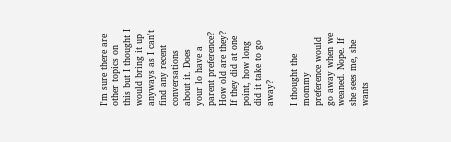I'm sure there are other topics on this but I thought I would bring it up anyways as I can't find any recent conversations about it. Does your lo have a parent preference? How old are they? If they did at one point, how long did it take to go away?

I thought the mommy preference would go away when we weaned. Nope. If she sees me, she wants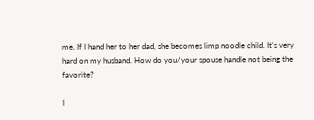me. If I hand her to her dad, she becomes limp noodle child. It's very hard on my husband. How do you/your spouse handle not being the favorite?

I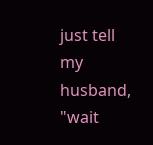just tell my husband, "wait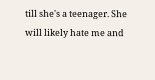till she's a teenager. She will likely hate me and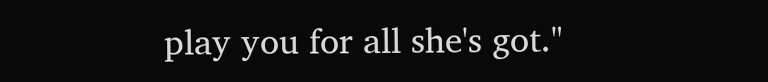play you for all she's got."